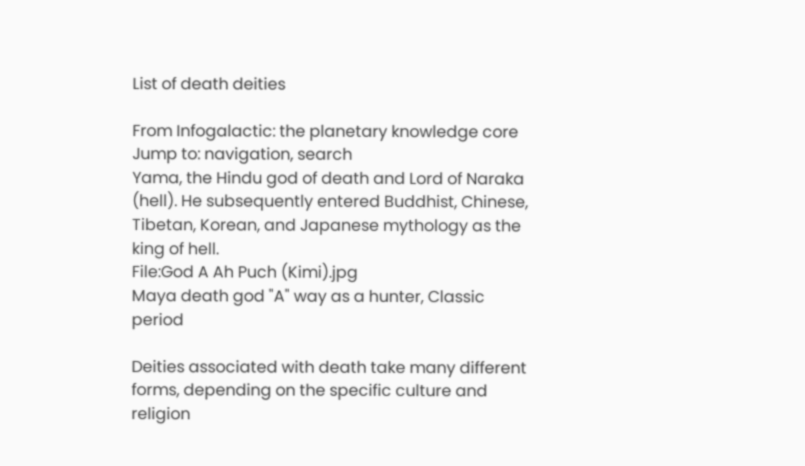List of death deities

From Infogalactic: the planetary knowledge core
Jump to: navigation, search
Yama, the Hindu god of death and Lord of Naraka (hell). He subsequently entered Buddhist, Chinese, Tibetan, Korean, and Japanese mythology as the king of hell.
File:God A Ah Puch (Kimi).jpg
Maya death god "A" way as a hunter, Classic period

Deities associated with death take many different forms, depending on the specific culture and religion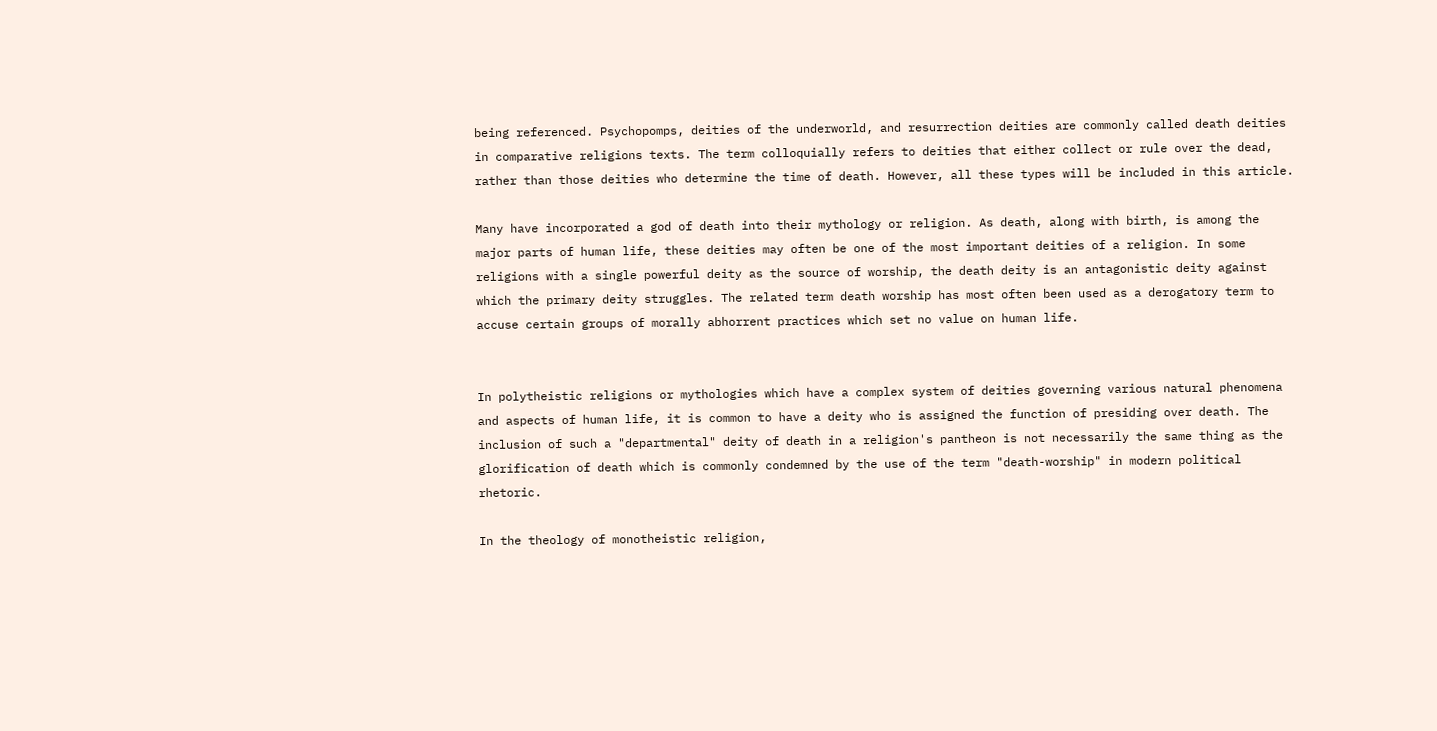being referenced. Psychopomps, deities of the underworld, and resurrection deities are commonly called death deities in comparative religions texts. The term colloquially refers to deities that either collect or rule over the dead, rather than those deities who determine the time of death. However, all these types will be included in this article.

Many have incorporated a god of death into their mythology or religion. As death, along with birth, is among the major parts of human life, these deities may often be one of the most important deities of a religion. In some religions with a single powerful deity as the source of worship, the death deity is an antagonistic deity against which the primary deity struggles. The related term death worship has most often been used as a derogatory term to accuse certain groups of morally abhorrent practices which set no value on human life.


In polytheistic religions or mythologies which have a complex system of deities governing various natural phenomena and aspects of human life, it is common to have a deity who is assigned the function of presiding over death. The inclusion of such a "departmental" deity of death in a religion's pantheon is not necessarily the same thing as the glorification of death which is commonly condemned by the use of the term "death-worship" in modern political rhetoric.

In the theology of monotheistic religion,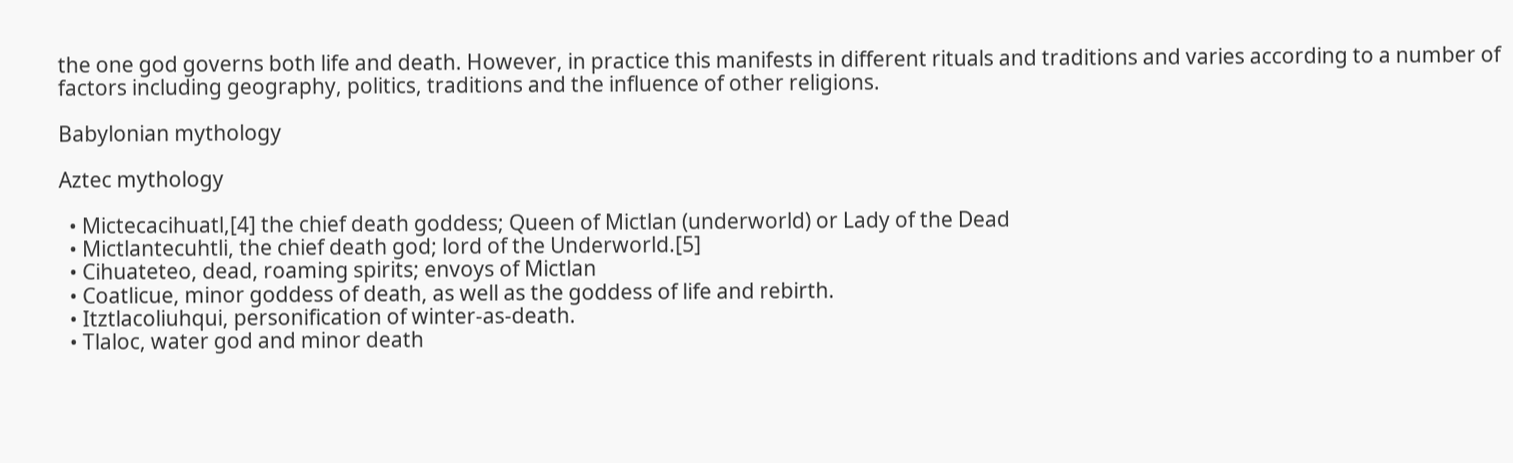the one god governs both life and death. However, in practice this manifests in different rituals and traditions and varies according to a number of factors including geography, politics, traditions and the influence of other religions.

Babylonian mythology

Aztec mythology

  • Mictecacihuatl,[4] the chief death goddess; Queen of Mictlan (underworld) or Lady of the Dead
  • Mictlantecuhtli, the chief death god; lord of the Underworld.[5]
  • Cihuateteo, dead, roaming spirits; envoys of Mictlan
  • Coatlicue, minor goddess of death, as well as the goddess of life and rebirth.
  • Itztlacoliuhqui, personification of winter-as-death.
  • Tlaloc, water god and minor death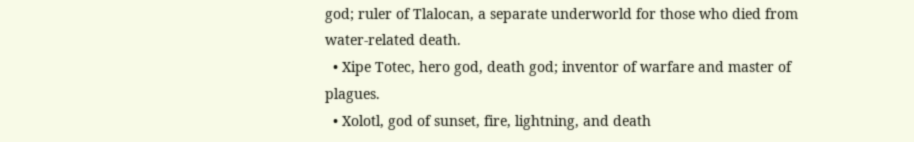god; ruler of Tlalocan, a separate underworld for those who died from water-related death.
  • Xipe Totec, hero god, death god; inventor of warfare and master of plagues.
  • Xolotl, god of sunset, fire, lightning, and death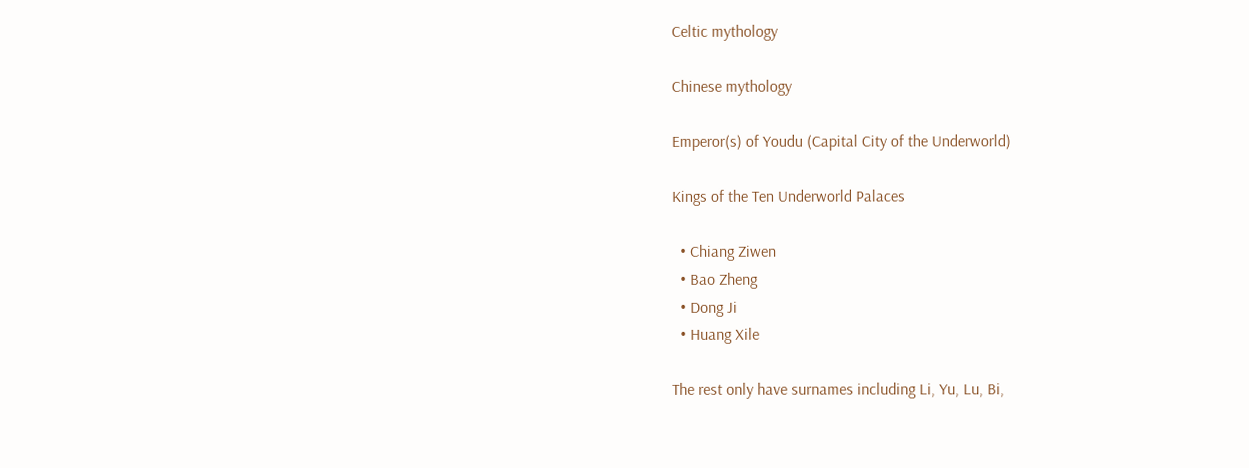Celtic mythology

Chinese mythology

Emperor(s) of Youdu (Capital City of the Underworld)

Kings of the Ten Underworld Palaces

  • Chiang Ziwen
  • Bao Zheng
  • Dong Ji
  • Huang Xile

The rest only have surnames including Li, Yu, Lu, Bi,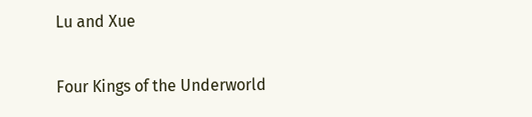Lu and Xue

Four Kings of the Underworld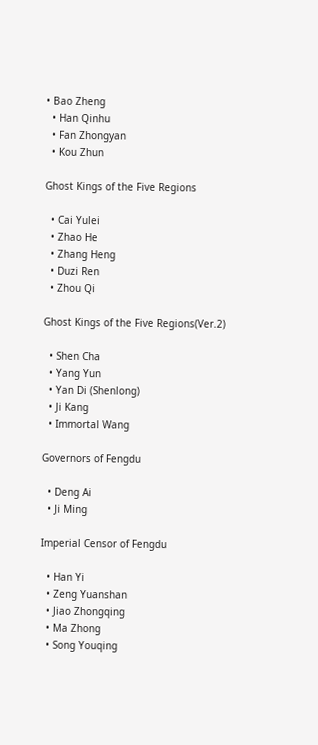• Bao Zheng
  • Han Qinhu
  • Fan Zhongyan
  • Kou Zhun

Ghost Kings of the Five Regions

  • Cai Yulei
  • Zhao He
  • Zhang Heng
  • Duzi Ren
  • Zhou Qi

Ghost Kings of the Five Regions(Ver.2)

  • Shen Cha
  • Yang Yun
  • Yan Di (Shenlong)
  • Ji Kang
  • Immortal Wang

Governors of Fengdu

  • Deng Ai
  • Ji Ming

Imperial Censor of Fengdu

  • Han Yi
  • Zeng Yuanshan
  • Jiao Zhongqing
  • Ma Zhong
  • Song Youqing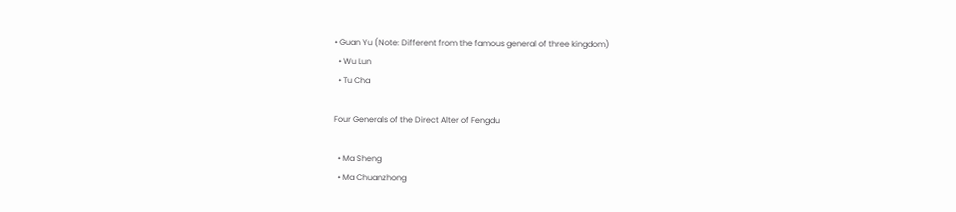• Guan Yu (Note: Different from the famous general of three kingdom)
  • Wu Lun
  • Tu Cha

Four Generals of the Direct Alter of Fengdu

  • Ma Sheng
  • Ma Chuanzhong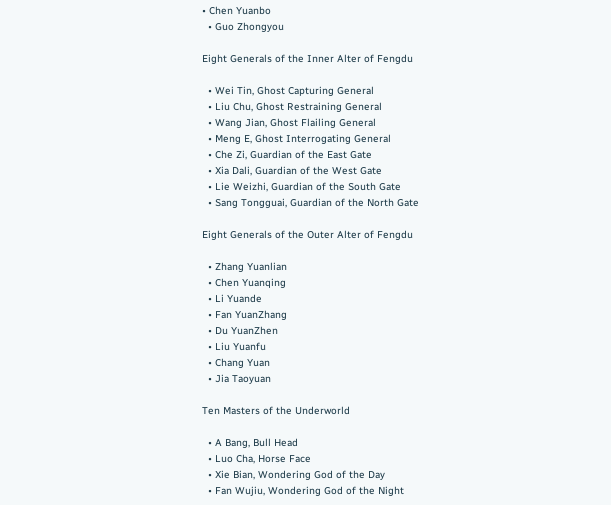• Chen Yuanbo
  • Guo Zhongyou

Eight Generals of the Inner Alter of Fengdu

  • Wei Tin, Ghost Capturing General
  • Liu Chu, Ghost Restraining General
  • Wang Jian, Ghost Flailing General
  • Meng E, Ghost Interrogating General
  • Che Zi, Guardian of the East Gate
  • Xia Dali, Guardian of the West Gate
  • Lie Weizhi, Guardian of the South Gate
  • Sang Tongguai, Guardian of the North Gate

Eight Generals of the Outer Alter of Fengdu

  • Zhang Yuanlian
  • Chen Yuanqing
  • Li Yuande
  • Fan YuanZhang
  • Du YuanZhen
  • Liu Yuanfu
  • Chang Yuan
  • Jia Taoyuan

Ten Masters of the Underworld

  • A Bang, Bull Head
  • Luo Cha, Horse Face
  • Xie Bian, Wondering God of the Day
  • Fan Wujiu, Wondering God of the Night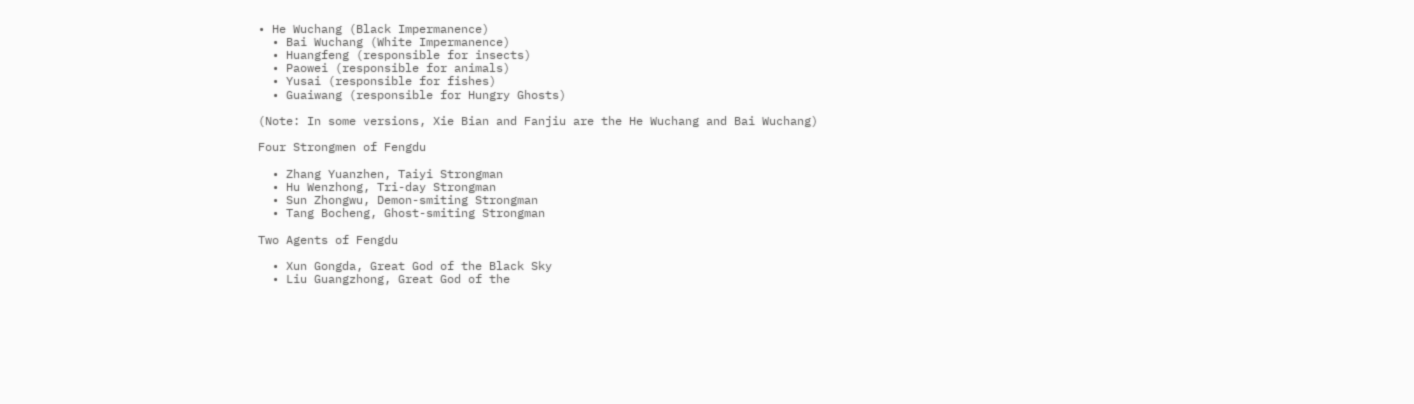• He Wuchang (Black Impermanence)
  • Bai Wuchang (White Impermanence)
  • Huangfeng (responsible for insects)
  • Paowei (responsible for animals)
  • Yusai (responsible for fishes)
  • Guaiwang (responsible for Hungry Ghosts)

(Note: In some versions, Xie Bian and Fanjiu are the He Wuchang and Bai Wuchang)

Four Strongmen of Fengdu

  • Zhang Yuanzhen, Taiyi Strongman
  • Hu Wenzhong, Tri-day Strongman
  • Sun Zhongwu, Demon-smiting Strongman
  • Tang Bocheng, Ghost-smiting Strongman

Two Agents of Fengdu

  • Xun Gongda, Great God of the Black Sky
  • Liu Guangzhong, Great God of the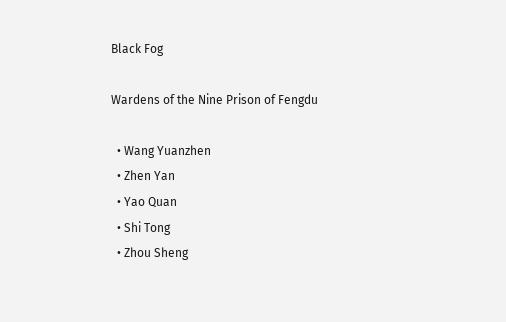Black Fog

Wardens of the Nine Prison of Fengdu

  • Wang Yuanzhen
  • Zhen Yan
  • Yao Quan
  • Shi Tong
  • Zhou Sheng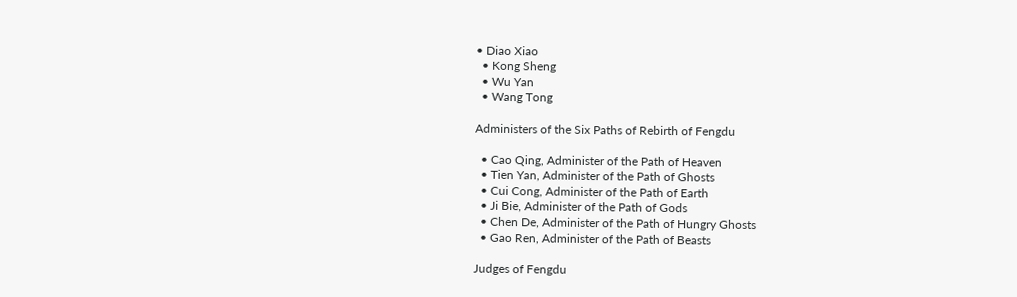• Diao Xiao
  • Kong Sheng
  • Wu Yan
  • Wang Tong

Administers of the Six Paths of Rebirth of Fengdu

  • Cao Qing, Administer of the Path of Heaven
  • Tien Yan, Administer of the Path of Ghosts
  • Cui Cong, Administer of the Path of Earth
  • Ji Bie, Administer of the Path of Gods
  • Chen De, Administer of the Path of Hungry Ghosts
  • Gao Ren, Administer of the Path of Beasts

Judges of Fengdu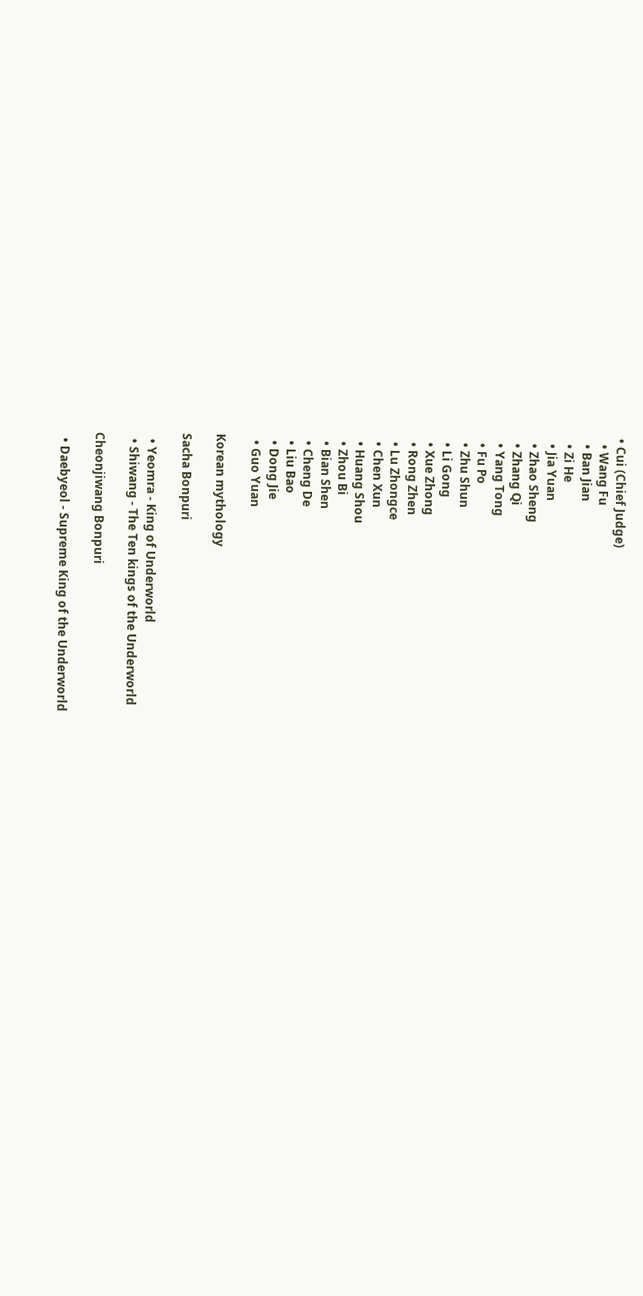• Cui (Chief Judge)
  • Wang Fu
  • Ban Jian
  • Zi He
  • Jia Yuan
  • Zhao Sheng
  • Zhang Qi
  • Yang Tong
  • Fu Po
  • Zhu Shun
  • Li Gong
  • Xue Zhong
  • Rong Zhen
  • Lu Zhongce
  • Chen Xun
  • Huang Shou
  • Zhou Bi
  • Bian Shen
  • Cheng De
  • Liu Bao
  • Dong Jie
  • Guo Yuan

Korean mythology

Sacha Bonpuri

  • Yeomra - King of Underworld
  • Shiwang - The Ten kings of the Underworld

Cheonjiwang Bonpuri

  • Daebyeol - Supreme King of the Underworld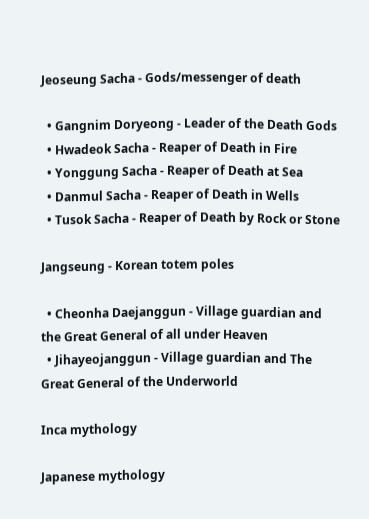Jeoseung Sacha - Gods/messenger of death

  • Gangnim Doryeong - Leader of the Death Gods
  • Hwadeok Sacha - Reaper of Death in Fire
  • Yonggung Sacha - Reaper of Death at Sea
  • Danmul Sacha - Reaper of Death in Wells
  • Tusok Sacha - Reaper of Death by Rock or Stone

Jangseung - Korean totem poles

  • Cheonha Daejanggun - Village guardian and the Great General of all under Heaven
  • Jihayeojanggun - Village guardian and The Great General of the Underworld

Inca mythology

Japanese mythology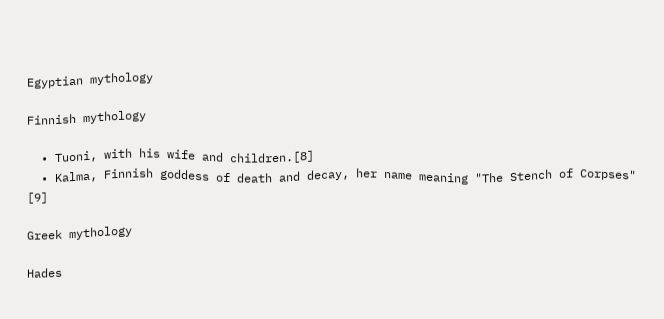Egyptian mythology

Finnish mythology

  • Tuoni, with his wife and children.[8]
  • Kalma, Finnish goddess of death and decay, her name meaning "The Stench of Corpses" [9]

Greek mythology

Hades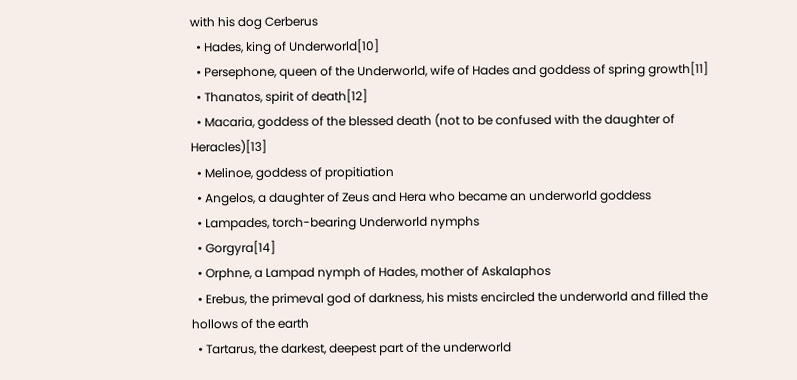with his dog Cerberus
  • Hades, king of Underworld[10]
  • Persephone, queen of the Underworld, wife of Hades and goddess of spring growth[11]
  • Thanatos, spirit of death[12]
  • Macaria, goddess of the blessed death (not to be confused with the daughter of Heracles)[13]
  • Melinoe, goddess of propitiation
  • Angelos, a daughter of Zeus and Hera who became an underworld goddess
  • Lampades, torch-bearing Underworld nymphs
  • Gorgyra[14]
  • Orphne, a Lampad nymph of Hades, mother of Askalaphos
  • Erebus, the primeval god of darkness, his mists encircled the underworld and filled the hollows of the earth
  • Tartarus, the darkest, deepest part of the underworld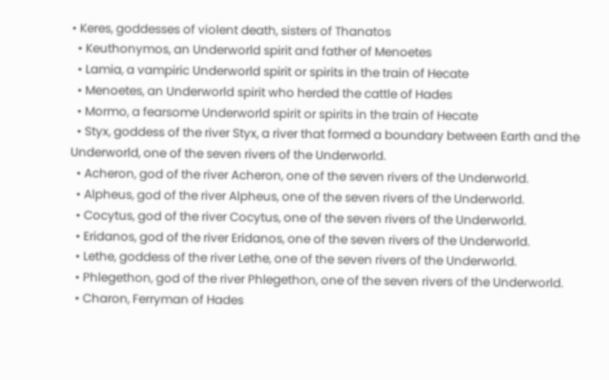• Keres, goddesses of violent death, sisters of Thanatos
  • Keuthonymos, an Underworld spirit and father of Menoetes
  • Lamia, a vampiric Underworld spirit or spirits in the train of Hecate
  • Menoetes, an Underworld spirit who herded the cattle of Hades
  • Mormo, a fearsome Underworld spirit or spirits in the train of Hecate
  • Styx, goddess of the river Styx, a river that formed a boundary between Earth and the Underworld, one of the seven rivers of the Underworld.
  • Acheron, god of the river Acheron, one of the seven rivers of the Underworld.
  • Alpheus, god of the river Alpheus, one of the seven rivers of the Underworld.
  • Cocytus, god of the river Cocytus, one of the seven rivers of the Underworld.
  • Eridanos, god of the river Eridanos, one of the seven rivers of the Underworld.
  • Lethe, goddess of the river Lethe, one of the seven rivers of the Underworld.
  • Phlegethon, god of the river Phlegethon, one of the seven rivers of the Underworld.
  • Charon, Ferryman of Hades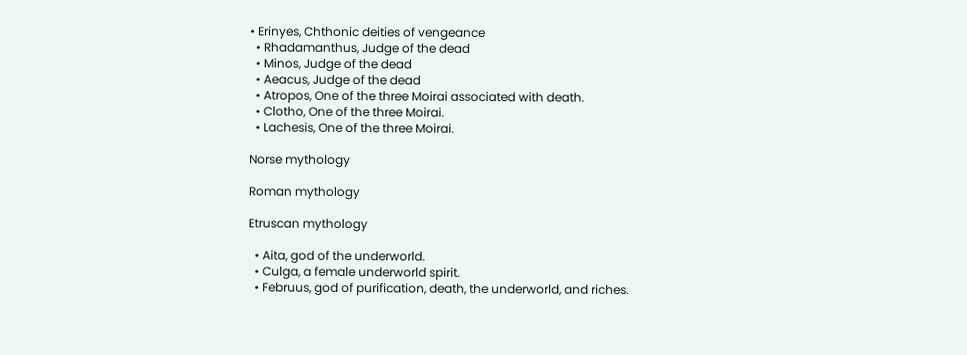• Erinyes, Chthonic deities of vengeance
  • Rhadamanthus, Judge of the dead
  • Minos, Judge of the dead
  • Aeacus, Judge of the dead
  • Atropos, One of the three Moirai associated with death.
  • Clotho, One of the three Moirai.
  • Lachesis, One of the three Moirai.

Norse mythology

Roman mythology

Etruscan mythology

  • Aita, god of the underworld.
  • Culga, a female underworld spirit.
  • Februus, god of purification, death, the underworld, and riches.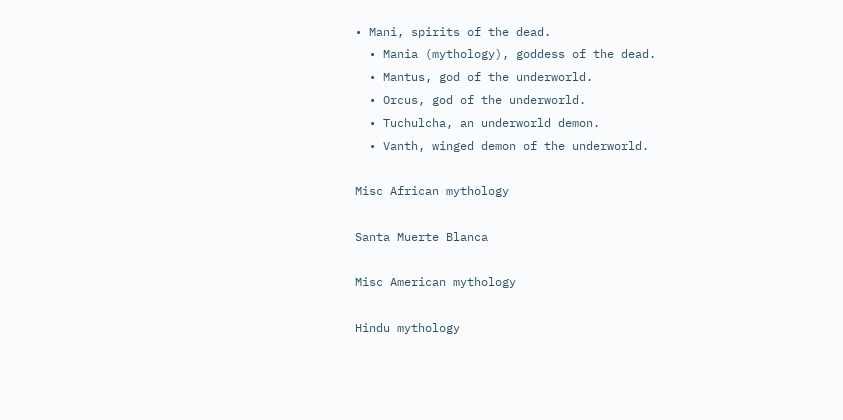• Mani, spirits of the dead.
  • Mania (mythology), goddess of the dead.
  • Mantus, god of the underworld.
  • Orcus, god of the underworld.
  • Tuchulcha, an underworld demon.
  • Vanth, winged demon of the underworld.

Misc African mythology

Santa Muerte Blanca

Misc American mythology

Hindu mythology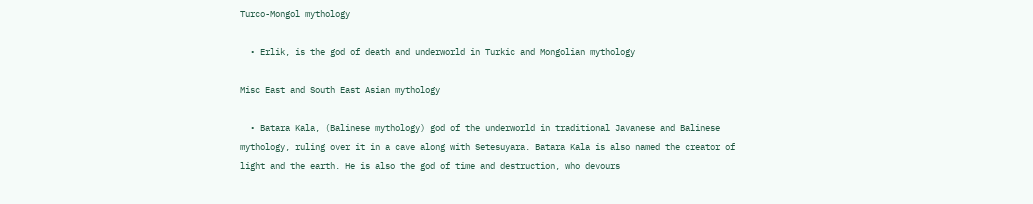Turco-Mongol mythology

  • Erlik, is the god of death and underworld in Turkic and Mongolian mythology

Misc East and South East Asian mythology

  • Batara Kala, (Balinese mythology) god of the underworld in traditional Javanese and Balinese mythology, ruling over it in a cave along with Setesuyara. Batara Kala is also named the creator of light and the earth. He is also the god of time and destruction, who devours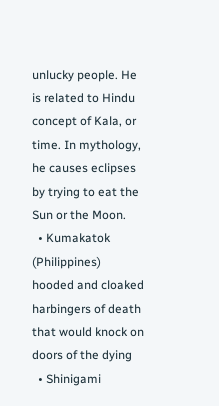unlucky people. He is related to Hindu concept of Kala, or time. In mythology, he causes eclipses by trying to eat the Sun or the Moon.
  • Kumakatok (Philippines) hooded and cloaked harbingers of death that would knock on doors of the dying
  • Shinigami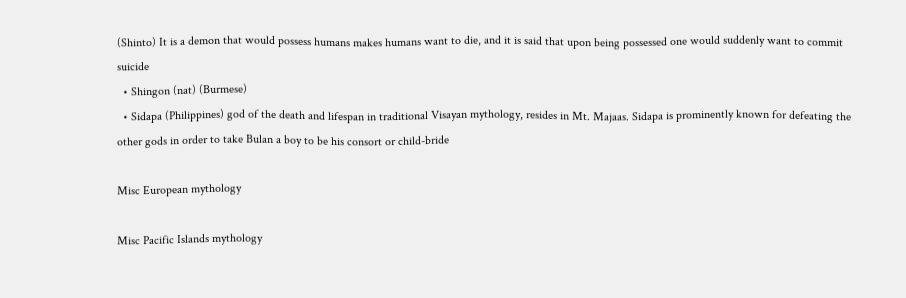(Shinto) It is a demon that would possess humans makes humans want to die, and it is said that upon being possessed one would suddenly want to commit suicide
  • Shingon (nat) (Burmese)
  • Sidapa (Philippines) god of the death and lifespan in traditional Visayan mythology, resides in Mt. Majaas. Sidapa is prominently known for defeating the other gods in order to take Bulan a boy to be his consort or child-bride

Misc European mythology

Misc Pacific Islands mythology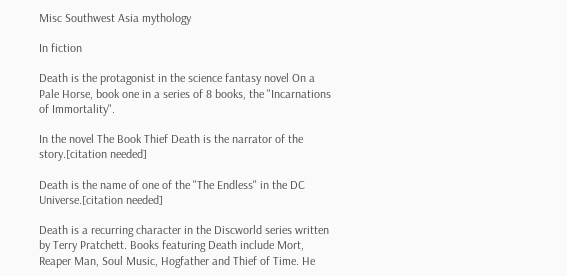Misc Southwest Asia mythology

In fiction

Death is the protagonist in the science fantasy novel On a Pale Horse, book one in a series of 8 books, the "Incarnations of Immortality".

In the novel The Book Thief Death is the narrator of the story.[citation needed]

Death is the name of one of the "The Endless" in the DC Universe.[citation needed]

Death is a recurring character in the Discworld series written by Terry Pratchett. Books featuring Death include Mort, Reaper Man, Soul Music, Hogfather and Thief of Time. He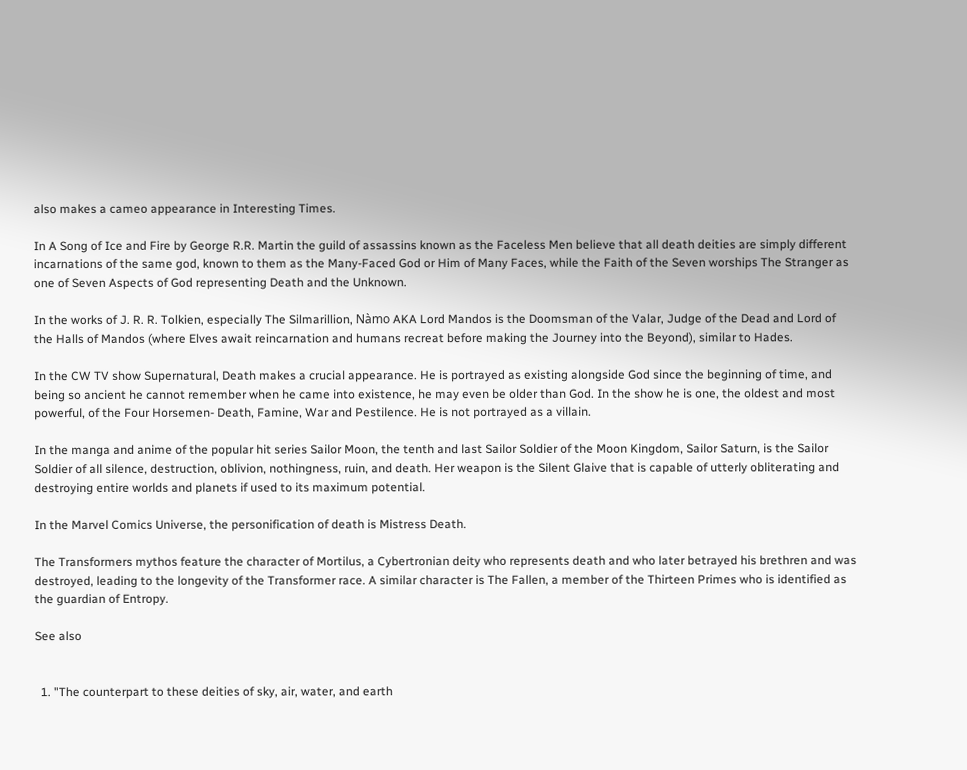also makes a cameo appearance in Interesting Times.

In A Song of Ice and Fire by George R.R. Martin the guild of assassins known as the Faceless Men believe that all death deities are simply different incarnations of the same god, known to them as the Many-Faced God or Him of Many Faces, while the Faith of the Seven worships The Stranger as one of Seven Aspects of God representing Death and the Unknown.

In the works of J. R. R. Tolkien, especially The Silmarillion, Nàmo AKA Lord Mandos is the Doomsman of the Valar, Judge of the Dead and Lord of the Halls of Mandos (where Elves await reincarnation and humans recreat before making the Journey into the Beyond), similar to Hades.

In the CW TV show Supernatural, Death makes a crucial appearance. He is portrayed as existing alongside God since the beginning of time, and being so ancient he cannot remember when he came into existence, he may even be older than God. In the show he is one, the oldest and most powerful, of the Four Horsemen- Death, Famine, War and Pestilence. He is not portrayed as a villain.

In the manga and anime of the popular hit series Sailor Moon, the tenth and last Sailor Soldier of the Moon Kingdom, Sailor Saturn, is the Sailor Soldier of all silence, destruction, oblivion, nothingness, ruin, and death. Her weapon is the Silent Glaive that is capable of utterly obliterating and destroying entire worlds and planets if used to its maximum potential.

In the Marvel Comics Universe, the personification of death is Mistress Death.

The Transformers mythos feature the character of Mortilus, a Cybertronian deity who represents death and who later betrayed his brethren and was destroyed, leading to the longevity of the Transformer race. A similar character is The Fallen, a member of the Thirteen Primes who is identified as the guardian of Entropy.

See also


  1. "The counterpart to these deities of sky, air, water, and earth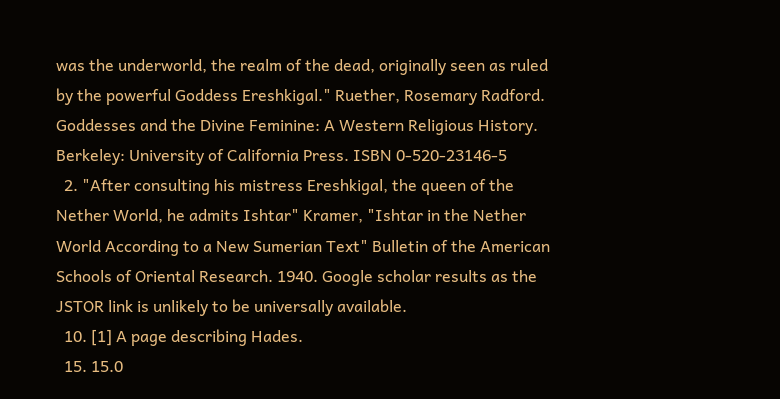was the underworld, the realm of the dead, originally seen as ruled by the powerful Goddess Ereshkigal." Ruether, Rosemary Radford. Goddesses and the Divine Feminine: A Western Religious History. Berkeley: University of California Press. ISBN 0-520-23146-5
  2. "After consulting his mistress Ereshkigal, the queen of the Nether World, he admits Ishtar" Kramer, "Ishtar in the Nether World According to a New Sumerian Text" Bulletin of the American Schools of Oriental Research. 1940. Google scholar results as the JSTOR link is unlikely to be universally available.
  10. [1] A page describing Hades.
  15. 15.0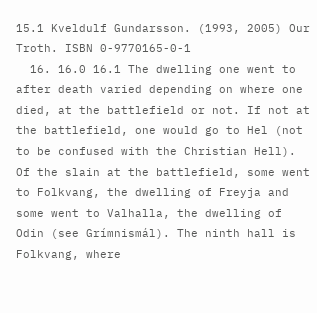15.1 Kveldulf Gundarsson. (1993, 2005) Our Troth. ISBN 0-9770165-0-1
  16. 16.0 16.1 The dwelling one went to after death varied depending on where one died, at the battlefield or not. If not at the battlefield, one would go to Hel (not to be confused with the Christian Hell). Of the slain at the battlefield, some went to Folkvang, the dwelling of Freyja and some went to Valhalla, the dwelling of Odin (see Grímnismál). The ninth hall is Folkvang, where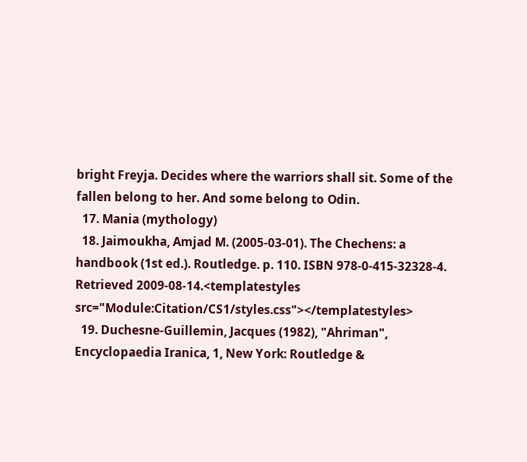bright Freyja. Decides where the warriors shall sit. Some of the fallen belong to her. And some belong to Odin.
  17. Mania (mythology)
  18. Jaimoukha, Amjad M. (2005-03-01). The Chechens: a handbook (1st ed.). Routledge. p. 110. ISBN 978-0-415-32328-4. Retrieved 2009-08-14.<templatestyles src="Module:Citation/CS1/styles.css"></templatestyles>
  19. Duchesne-Guillemin, Jacques (1982), "Ahriman", Encyclopaedia Iranica, 1, New York: Routledge &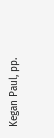Kegan Paul, pp.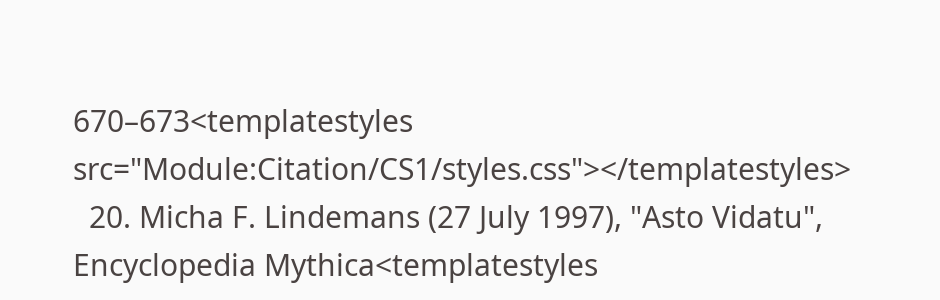670–673<templatestyles src="Module:Citation/CS1/styles.css"></templatestyles>
  20. Micha F. Lindemans (27 July 1997), "Asto Vidatu", Encyclopedia Mythica<templatestyles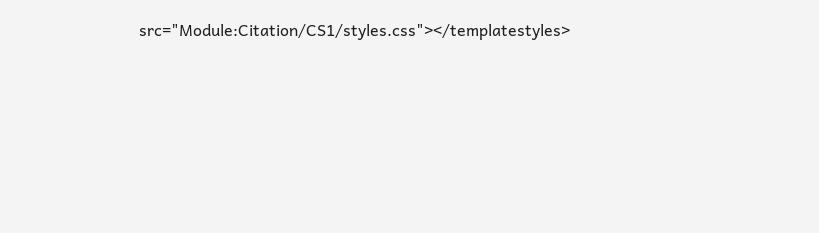src="Module:Citation/CS1/styles.css"></templatestyles>